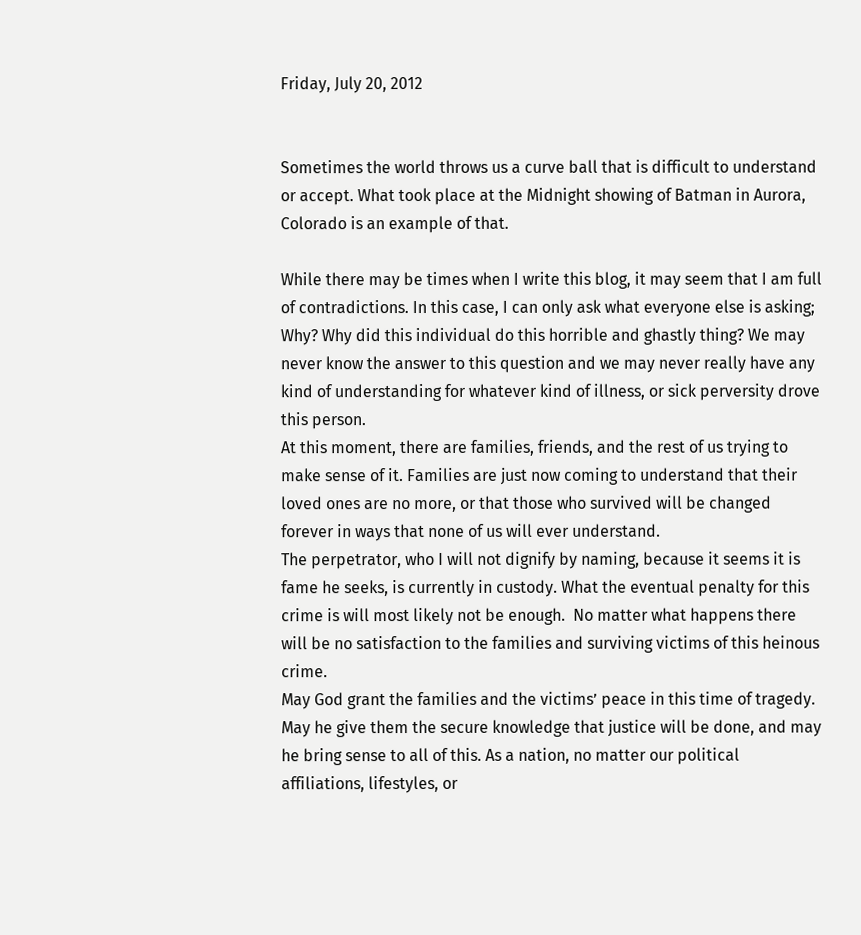Friday, July 20, 2012


Sometimes the world throws us a curve ball that is difficult to understand or accept. What took place at the Midnight showing of Batman in Aurora, Colorado is an example of that.

While there may be times when I write this blog, it may seem that I am full of contradictions. In this case, I can only ask what everyone else is asking; Why? Why did this individual do this horrible and ghastly thing? We may never know the answer to this question and we may never really have any kind of understanding for whatever kind of illness, or sick perversity drove this person.
At this moment, there are families, friends, and the rest of us trying to make sense of it. Families are just now coming to understand that their loved ones are no more, or that those who survived will be changed forever in ways that none of us will ever understand.
The perpetrator, who I will not dignify by naming, because it seems it is fame he seeks, is currently in custody. What the eventual penalty for this crime is will most likely not be enough.  No matter what happens there will be no satisfaction to the families and surviving victims of this heinous crime.
May God grant the families and the victims’ peace in this time of tragedy. May he give them the secure knowledge that justice will be done, and may he bring sense to all of this. As a nation, no matter our political affiliations, lifestyles, or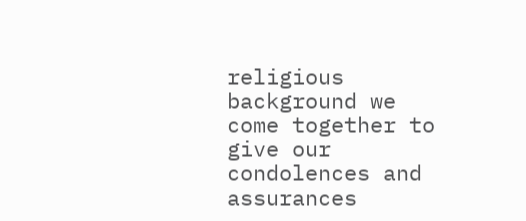religious background we come together to give our condolences and assurances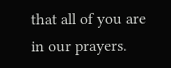that all of you are in our prayers.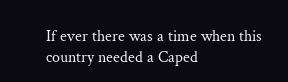If ever there was a time when this country needed a Caped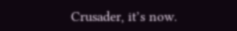Crusader, it’s now.